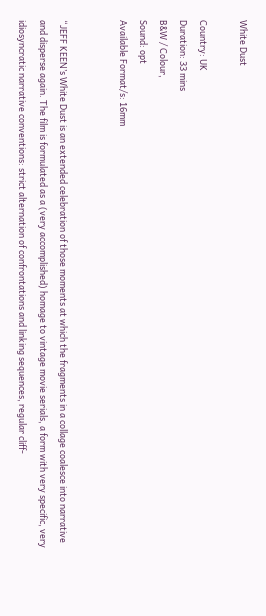White Dust

Country: UK
Duration: 33 mins
B&W / Colour,
Sound: opt
Available Format/s: 16mm


“JEFF KEEN’s White Dust is an extended celebration of those moments at which the fragments in a collage coalesce into narrative and disperse again. The film is formulated as a (very accomplished) homage to vintage movie serials, a form with very specific, very idiosyncratic narrative conventions: strict alternation of confrontations and linking sequences, regular cliff-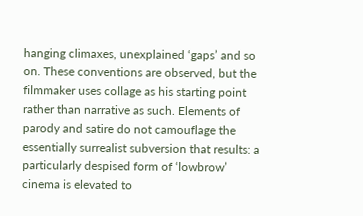hanging climaxes, unexplained ‘gaps’ and so on. These conventions are observed, but the filmmaker uses collage as his starting point rather than narrative as such. Elements of parody and satire do not camouflage the essentially surrealist subversion that results: a particularly despised form of ‘lowbrow’ cinema is elevated to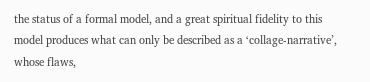the status of a formal model, and a great spiritual fidelity to this model produces what can only be described as a ‘collage-narrative’, whose flaws,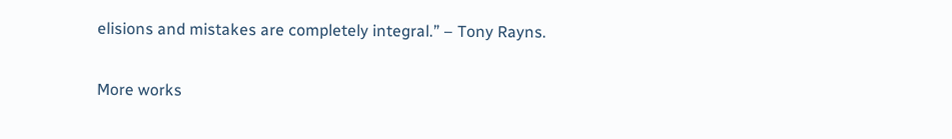elisions and mistakes are completely integral.” – Tony Rayns.

More works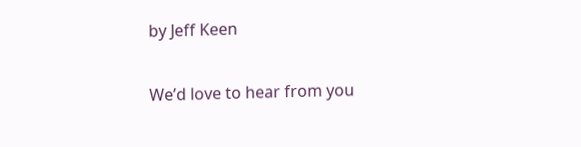by Jeff Keen

We’d love to hear from you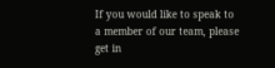If you would like to speak to a member of our team, please get in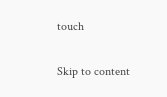touch

Skip to content